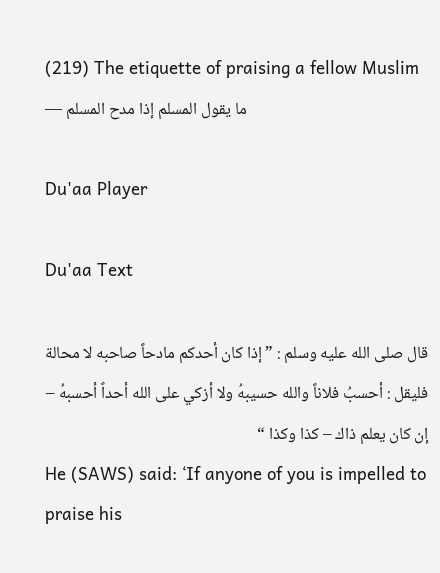(219) The etiquette of praising a fellow Muslim — ما يقول المسلم إذا مدح المسلم

Du'aa Player

Du'aa Text

قال صلى الله عليه وسلم : ” إذا كان أحدكم مادحاً صاحبه لا محالة فليقل : أحسبُ فلاناً والله حسيبهُ ولا أزكي على الله أحداً أحسبهُ – إن كان يعلم ذاك – كذا وكذا “
He (SAWS) said: ‘If anyone of you is impelled to praise his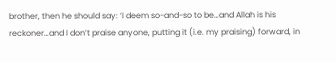brother, then he should say: ‘I deem so-and-so to be…and Allah is his reckoner…and I don’t praise anyone, putting it (i.e. my praising) forward, in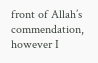front of Allah’s commendation, however I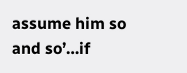assume him so and so’…if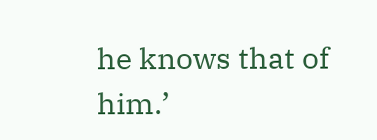he knows that of him.’